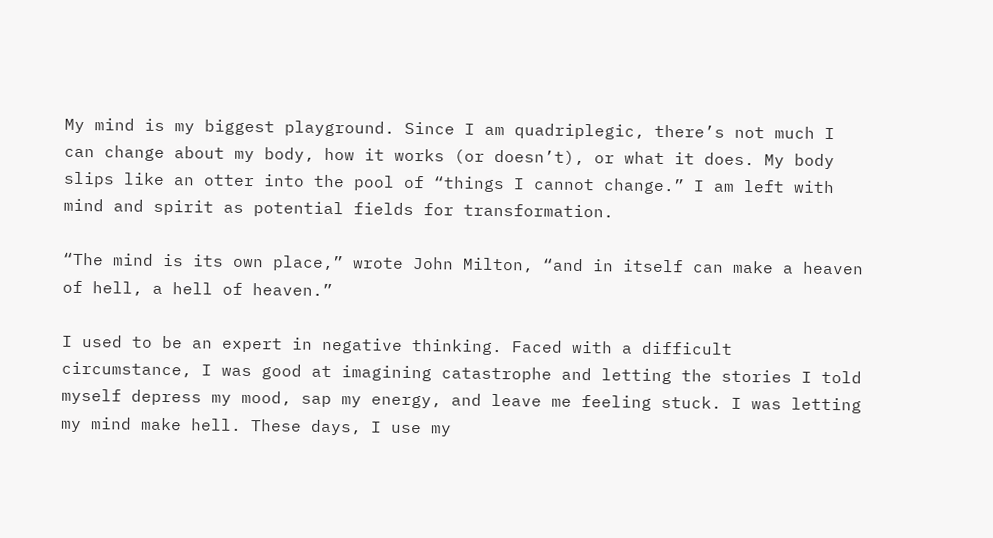My mind is my biggest playground. Since I am quadriplegic, there’s not much I can change about my body, how it works (or doesn’t), or what it does. My body slips like an otter into the pool of “things I cannot change.” I am left with mind and spirit as potential fields for transformation.

“The mind is its own place,” wrote John Milton, “and in itself can make a heaven of hell, a hell of heaven.”

I used to be an expert in negative thinking. Faced with a difficult circumstance, I was good at imagining catastrophe and letting the stories I told myself depress my mood, sap my energy, and leave me feeling stuck. I was letting my mind make hell. These days, I use my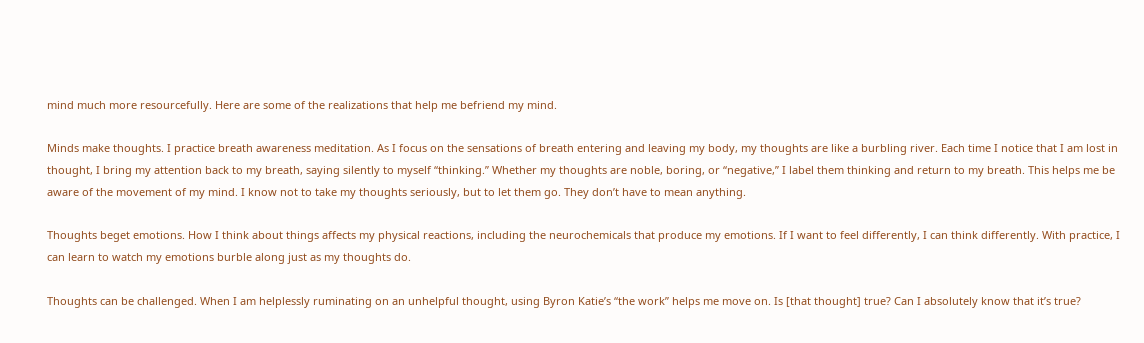mind much more resourcefully. Here are some of the realizations that help me befriend my mind.

Minds make thoughts. I practice breath awareness meditation. As I focus on the sensations of breath entering and leaving my body, my thoughts are like a burbling river. Each time I notice that I am lost in thought, I bring my attention back to my breath, saying silently to myself “thinking.” Whether my thoughts are noble, boring, or “negative,” I label them thinking and return to my breath. This helps me be aware of the movement of my mind. I know not to take my thoughts seriously, but to let them go. They don’t have to mean anything.

Thoughts beget emotions. How I think about things affects my physical reactions, including the neurochemicals that produce my emotions. If I want to feel differently, I can think differently. With practice, I can learn to watch my emotions burble along just as my thoughts do.

Thoughts can be challenged. When I am helplessly ruminating on an unhelpful thought, using Byron Katie’s “the work” helps me move on. Is [that thought] true? Can I absolutely know that it’s true?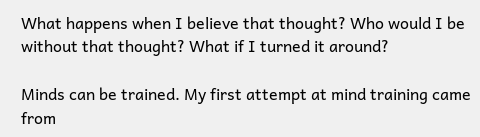What happens when I believe that thought? Who would I be without that thought? What if I turned it around?

Minds can be trained. My first attempt at mind training came from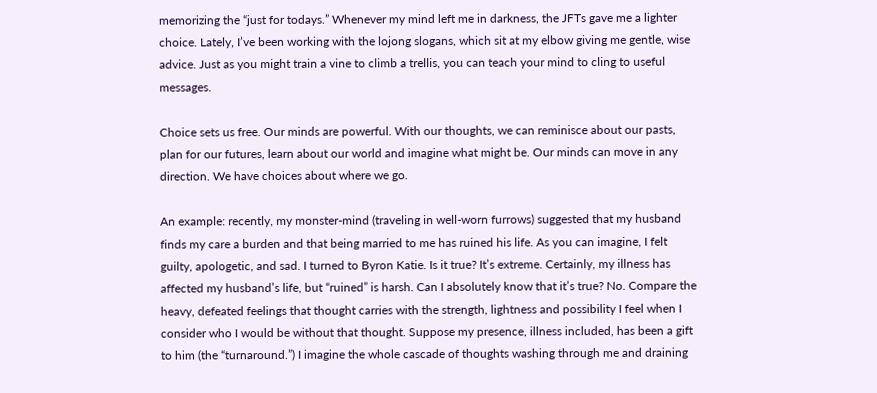memorizing the “just for todays.” Whenever my mind left me in darkness, the JFTs gave me a lighter choice. Lately, I’ve been working with the lojong slogans, which sit at my elbow giving me gentle, wise advice. Just as you might train a vine to climb a trellis, you can teach your mind to cling to useful messages.

Choice sets us free. Our minds are powerful. With our thoughts, we can reminisce about our pasts, plan for our futures, learn about our world and imagine what might be. Our minds can move in any direction. We have choices about where we go.

An example: recently, my monster-mind (traveling in well-worn furrows) suggested that my husband finds my care a burden and that being married to me has ruined his life. As you can imagine, I felt guilty, apologetic, and sad. I turned to Byron Katie. Is it true? It’s extreme. Certainly, my illness has affected my husband’s life, but “ruined” is harsh. Can I absolutely know that it’s true? No. Compare the heavy, defeated feelings that thought carries with the strength, lightness and possibility I feel when I consider who I would be without that thought. Suppose my presence, illness included, has been a gift to him (the “turnaround.”) I imagine the whole cascade of thoughts washing through me and draining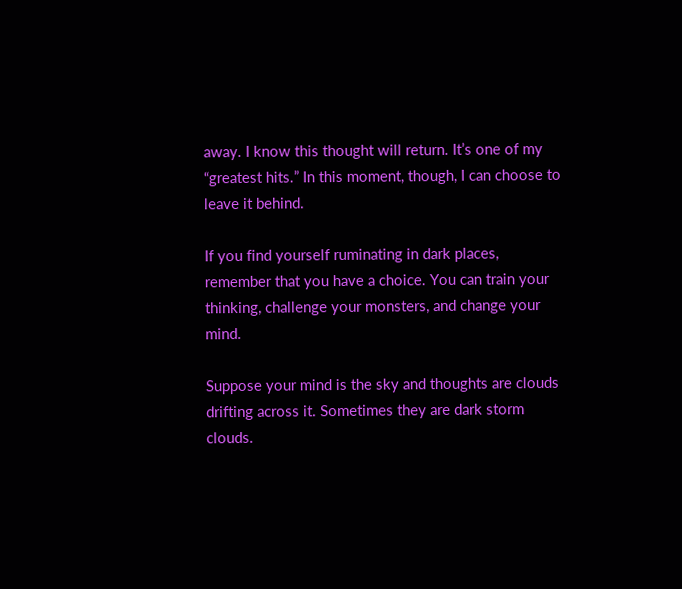away. I know this thought will return. It’s one of my “greatest hits.” In this moment, though, I can choose to leave it behind.

If you find yourself ruminating in dark places, remember that you have a choice. You can train your thinking, challenge your monsters, and change your mind.

Suppose your mind is the sky and thoughts are clouds drifting across it. Sometimes they are dark storm clouds.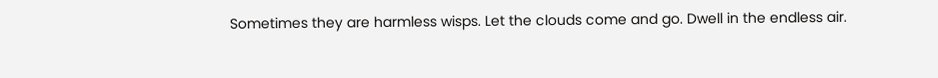Sometimes they are harmless wisps. Let the clouds come and go. Dwell in the endless air.